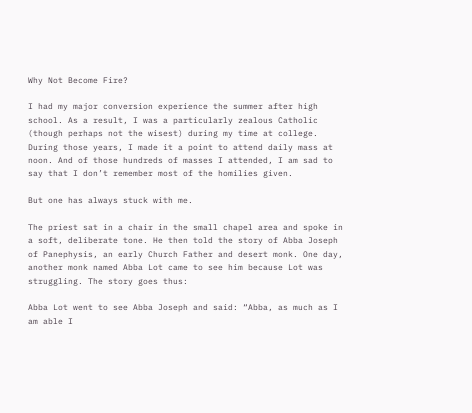Why Not Become Fire?

I had my major conversion experience the summer after high school. As a result, I was a particularly zealous Catholic (though perhaps not the wisest) during my time at college. During those years, I made it a point to attend daily mass at noon. And of those hundreds of masses I attended, I am sad to say that I don’t remember most of the homilies given.

But one has always stuck with me.

The priest sat in a chair in the small chapel area and spoke in a soft, deliberate tone. He then told the story of Abba Joseph of Panephysis, an early Church Father and desert monk. One day, another monk named Abba Lot came to see him because Lot was struggling. The story goes thus:

Abba Lot went to see Abba Joseph and said: “Abba, as much as I am able I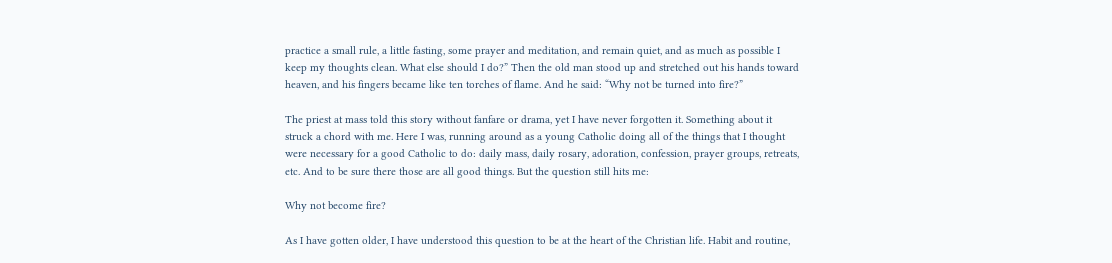practice a small rule, a little fasting, some prayer and meditation, and remain quiet, and as much as possible I keep my thoughts clean. What else should I do?” Then the old man stood up and stretched out his hands toward heaven, and his fingers became like ten torches of flame. And he said: “Why not be turned into fire?”

The priest at mass told this story without fanfare or drama, yet I have never forgotten it. Something about it struck a chord with me. Here I was, running around as a young Catholic doing all of the things that I thought were necessary for a good Catholic to do: daily mass, daily rosary, adoration, confession, prayer groups, retreats, etc. And to be sure there those are all good things. But the question still hits me:

Why not become fire?

As I have gotten older, I have understood this question to be at the heart of the Christian life. Habit and routine,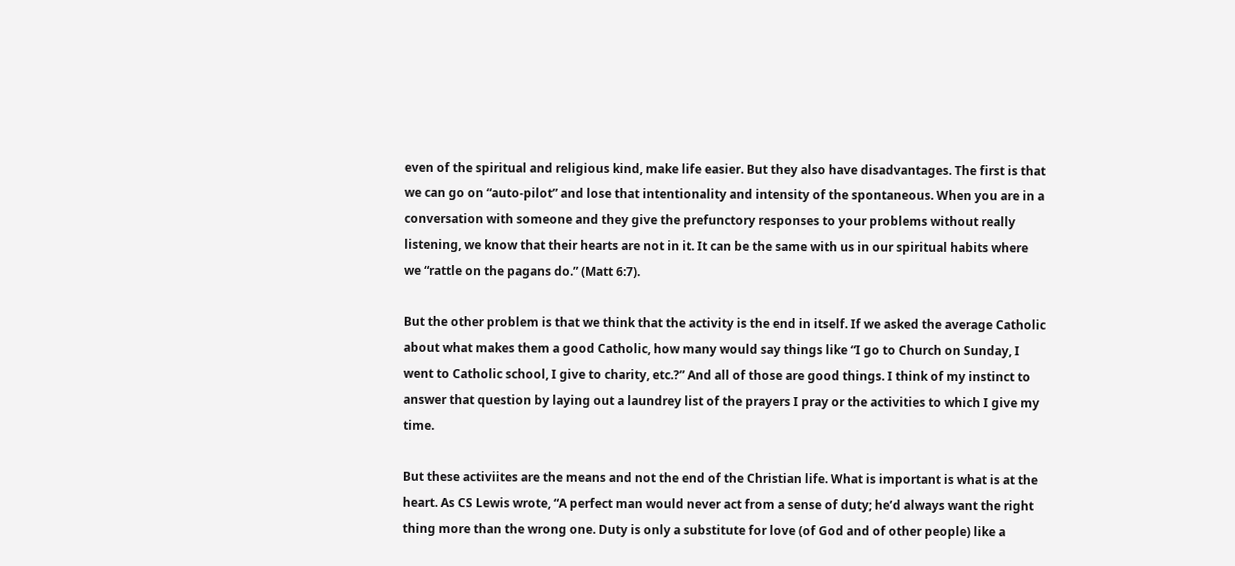even of the spiritual and religious kind, make life easier. But they also have disadvantages. The first is that we can go on “auto-pilot” and lose that intentionality and intensity of the spontaneous. When you are in a conversation with someone and they give the prefunctory responses to your problems without really listening, we know that their hearts are not in it. It can be the same with us in our spiritual habits where we “rattle on the pagans do.” (Matt 6:7).

But the other problem is that we think that the activity is the end in itself. If we asked the average Catholic about what makes them a good Catholic, how many would say things like “I go to Church on Sunday, I went to Catholic school, I give to charity, etc.?” And all of those are good things. I think of my instinct to answer that question by laying out a laundrey list of the prayers I pray or the activities to which I give my time.

But these activiites are the means and not the end of the Christian life. What is important is what is at the heart. As CS Lewis wrote, “A perfect man would never act from a sense of duty; he’d always want the right thing more than the wrong one. Duty is only a substitute for love (of God and of other people) like a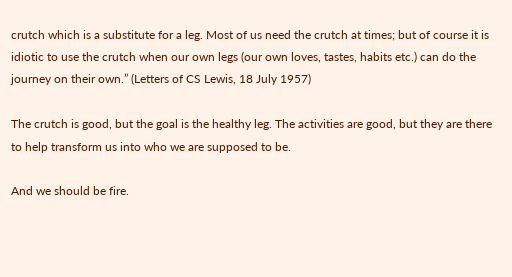crutch which is a substitute for a leg. Most of us need the crutch at times; but of course it is idiotic to use the crutch when our own legs (our own loves, tastes, habits etc.) can do the journey on their own.” (Letters of CS Lewis, 18 July 1957)

The crutch is good, but the goal is the healthy leg. The activities are good, but they are there to help transform us into who we are supposed to be.

And we should be fire.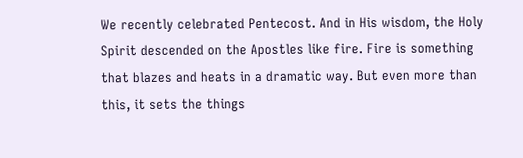We recently celebrated Pentecost. And in His wisdom, the Holy Spirit descended on the Apostles like fire. Fire is something that blazes and heats in a dramatic way. But even more than this, it sets the things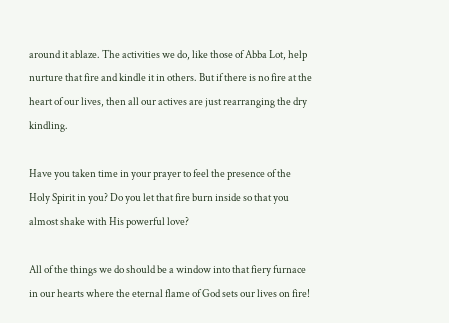around it ablaze. The activities we do, like those of Abba Lot, help nurture that fire and kindle it in others. But if there is no fire at the heart of our lives, then all our actives are just rearranging the dry kindling.

Have you taken time in your prayer to feel the presence of the Holy Spirit in you? Do you let that fire burn inside so that you almost shake with His powerful love?

All of the things we do should be a window into that fiery furnace in our hearts where the eternal flame of God sets our lives on fire!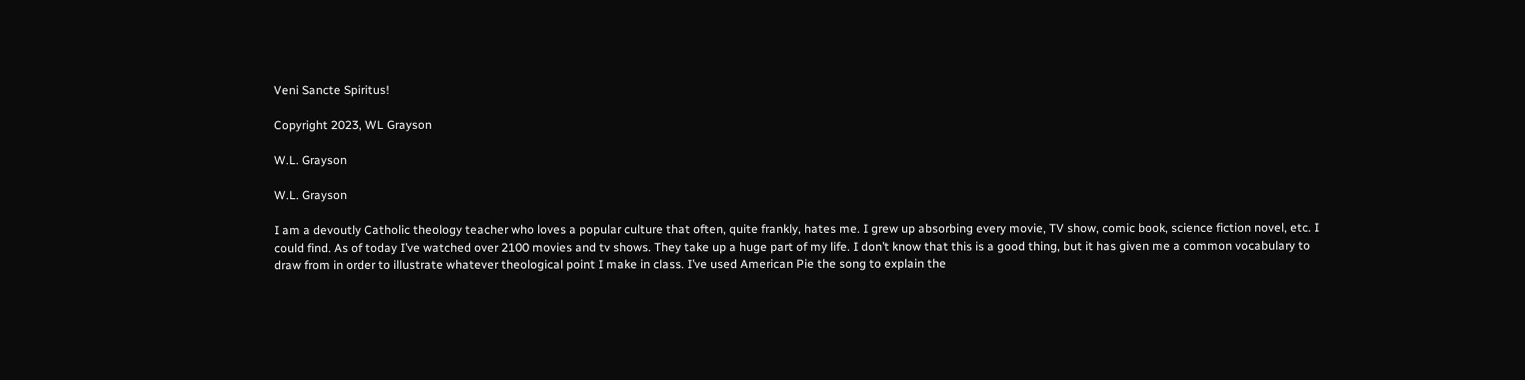Veni Sancte Spiritus!

Copyright 2023, WL Grayson

W.L. Grayson

W.L. Grayson

I am a devoutly Catholic theology teacher who loves a popular culture that often, quite frankly, hates me. I grew up absorbing every movie, TV show, comic book, science fiction novel, etc. I could find. As of today I’ve watched over 2100 movies and tv shows. They take up a huge part of my life. I don’t know that this is a good thing, but it has given me a common vocabulary to draw from in order to illustrate whatever theological point I make in class. I’ve used American Pie the song to explain the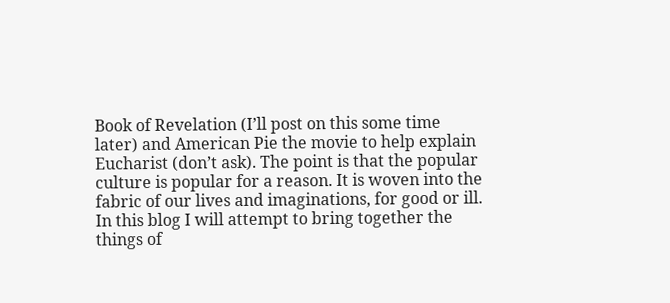Book of Revelation (I’ll post on this some time later) and American Pie the movie to help explain Eucharist (don’t ask). The point is that the popular culture is popular for a reason. It is woven into the fabric of our lives and imaginations, for good or ill. In this blog I will attempt to bring together the things of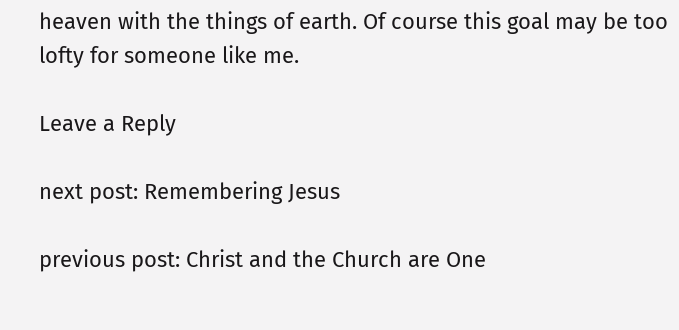heaven with the things of earth. Of course this goal may be too lofty for someone like me.

Leave a Reply

next post: Remembering Jesus

previous post: Christ and the Church are One